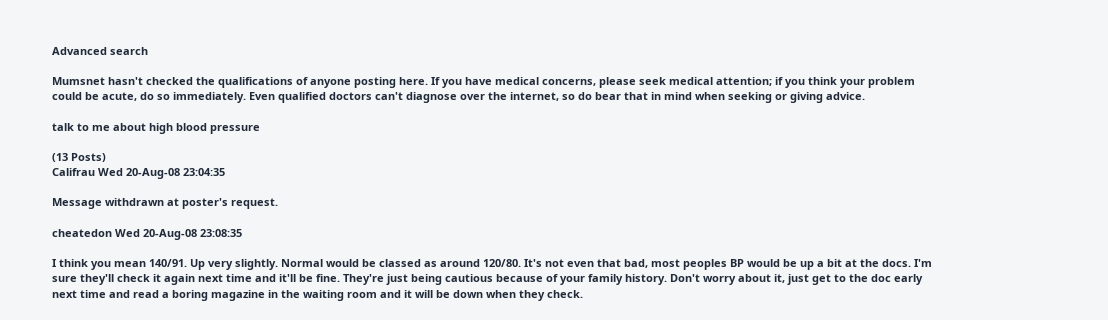Advanced search

Mumsnet hasn't checked the qualifications of anyone posting here. If you have medical concerns, please seek medical attention; if you think your problem could be acute, do so immediately. Even qualified doctors can't diagnose over the internet, so do bear that in mind when seeking or giving advice.

talk to me about high blood pressure

(13 Posts)
Califrau Wed 20-Aug-08 23:04:35

Message withdrawn at poster's request.

cheatedon Wed 20-Aug-08 23:08:35

I think you mean 140/91. Up very slightly. Normal would be classed as around 120/80. It's not even that bad, most peoples BP would be up a bit at the docs. I'm sure they'll check it again next time and it'll be fine. They're just being cautious because of your family history. Don't worry about it, just get to the doc early next time and read a boring magazine in the waiting room and it will be down when they check.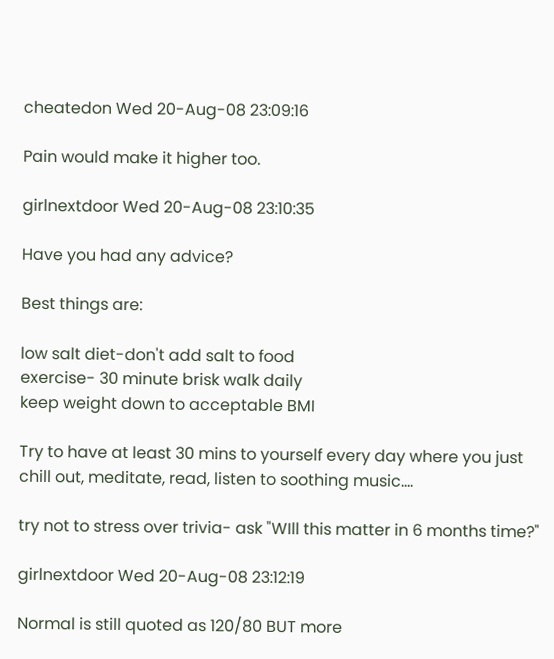cheatedon Wed 20-Aug-08 23:09:16

Pain would make it higher too.

girlnextdoor Wed 20-Aug-08 23:10:35

Have you had any advice?

Best things are:

low salt diet-don't add salt to food
exercise- 30 minute brisk walk daily
keep weight down to acceptable BMI

Try to have at least 30 mins to yourself every day where you just chill out, meditate, read, listen to soothing music....

try not to stress over trivia- ask "WIll this matter in 6 months time?"

girlnextdoor Wed 20-Aug-08 23:12:19

Normal is still quoted as 120/80 BUT more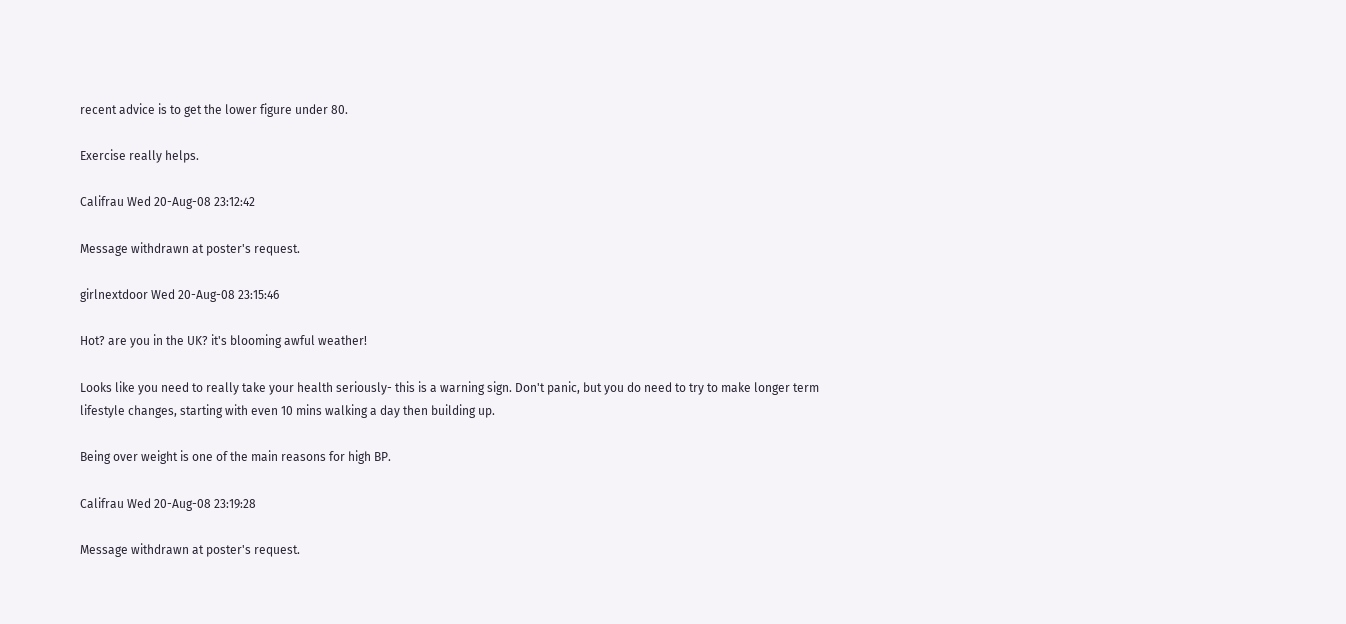recent advice is to get the lower figure under 80.

Exercise really helps.

Califrau Wed 20-Aug-08 23:12:42

Message withdrawn at poster's request.

girlnextdoor Wed 20-Aug-08 23:15:46

Hot? are you in the UK? it's blooming awful weather!

Looks like you need to really take your health seriously- this is a warning sign. Don't panic, but you do need to try to make longer term lifestyle changes, starting with even 10 mins walking a day then building up.

Being over weight is one of the main reasons for high BP.

Califrau Wed 20-Aug-08 23:19:28

Message withdrawn at poster's request.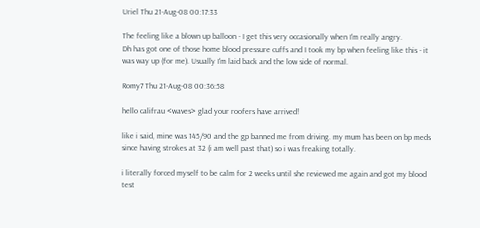Uriel Thu 21-Aug-08 00:17:33

The feeling like a blown up balloon - I get this very occasionally when I'm really angry.
Dh has got one of those home blood pressure cuffs and I took my bp when feeling like this - it was way up (for me). Usually I'm laid back and the low side of normal.

Romy7 Thu 21-Aug-08 00:36:58

hello califrau <waves> glad your roofers have arrived!

like i said, mine was 145/90 and the gp banned me from driving. my mum has been on bp meds since having strokes at 32 (i am well past that) so i was freaking totally.

i literally forced myself to be calm for 2 weeks until she reviewed me again and got my blood test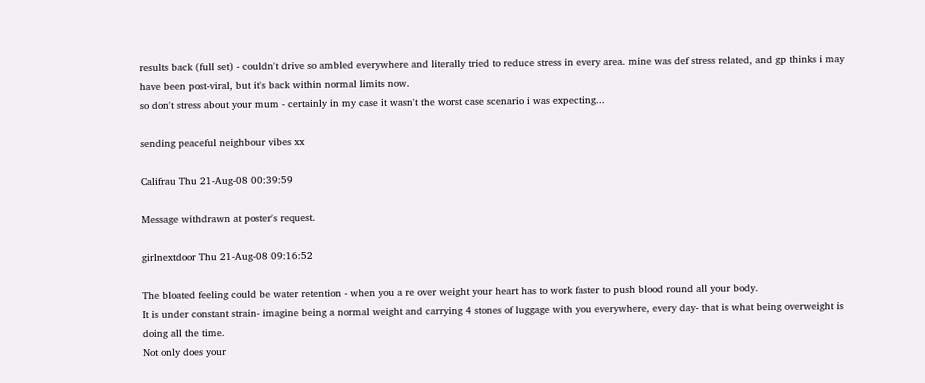results back (full set) - couldn't drive so ambled everywhere and literally tried to reduce stress in every area. mine was def stress related, and gp thinks i may have been post-viral, but it's back within normal limits now.
so don't stress about your mum - certainly in my case it wasn't the worst case scenario i was expecting...

sending peaceful neighbour vibes xx

Califrau Thu 21-Aug-08 00:39:59

Message withdrawn at poster's request.

girlnextdoor Thu 21-Aug-08 09:16:52

The bloated feeling could be water retention - when you a re over weight your heart has to work faster to push blood round all your body.
It is under constant strain- imagine being a normal weight and carrying 4 stones of luggage with you everywhere, every day- that is what being overweight is doing all the time.
Not only does your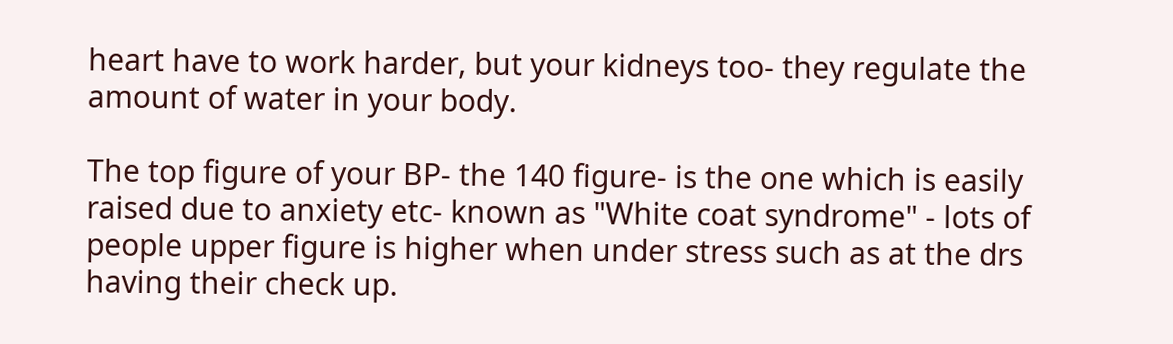heart have to work harder, but your kidneys too- they regulate the amount of water in your body.

The top figure of your BP- the 140 figure- is the one which is easily raised due to anxiety etc- known as "White coat syndrome" - lots of people upper figure is higher when under stress such as at the drs having their check up.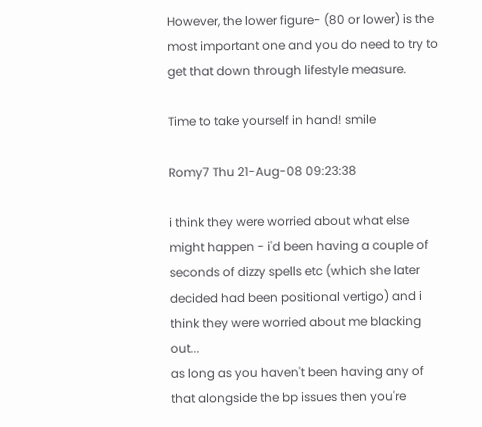However, the lower figure- (80 or lower) is the most important one and you do need to try to get that down through lifestyle measure.

Time to take yourself in hand! smile

Romy7 Thu 21-Aug-08 09:23:38

i think they were worried about what else might happen - i'd been having a couple of seconds of dizzy spells etc (which she later decided had been positional vertigo) and i think they were worried about me blacking out...
as long as you haven't been having any of that alongside the bp issues then you're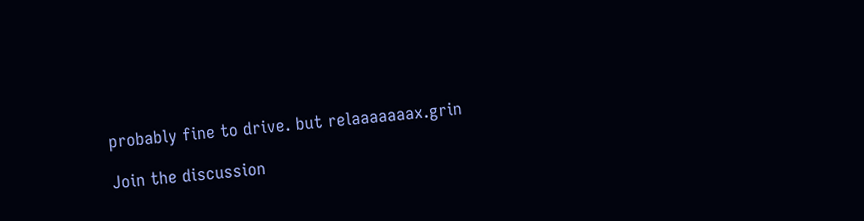probably fine to drive. but relaaaaaaax.grin

Join the discussion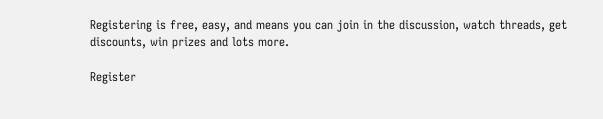Registering is free, easy, and means you can join in the discussion, watch threads, get discounts, win prizes and lots more.

Register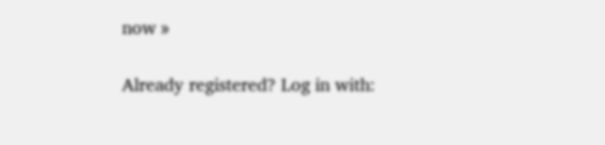now »

Already registered? Log in with: